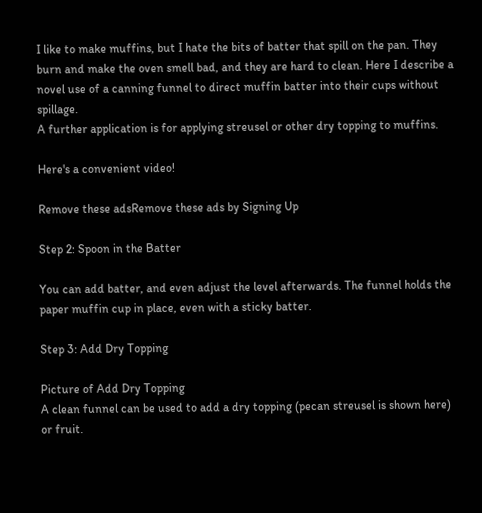I like to make muffins, but I hate the bits of batter that spill on the pan. They burn and make the oven smell bad, and they are hard to clean. Here I describe a novel use of a canning funnel to direct muffin batter into their cups without spillage.
A further application is for applying streusel or other dry topping to muffins.

Here's a convenient video!

Remove these adsRemove these ads by Signing Up

Step 2: Spoon in the Batter

You can add batter, and even adjust the level afterwards. The funnel holds the paper muffin cup in place, even with a sticky batter.

Step 3: Add Dry Topping

Picture of Add Dry Topping
A clean funnel can be used to add a dry topping (pecan streusel is shown here) or fruit.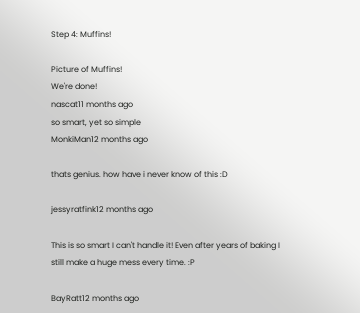Step 4: Muffins!

Picture of Muffins!
We're done!
nascat11 months ago
so smart, yet so simple
MonkiMan12 months ago

thats genius. how have i never know of this :D

jessyratfink12 months ago

This is so smart I can't handle it! Even after years of baking I still make a huge mess every time. :P

BayRatt12 months ago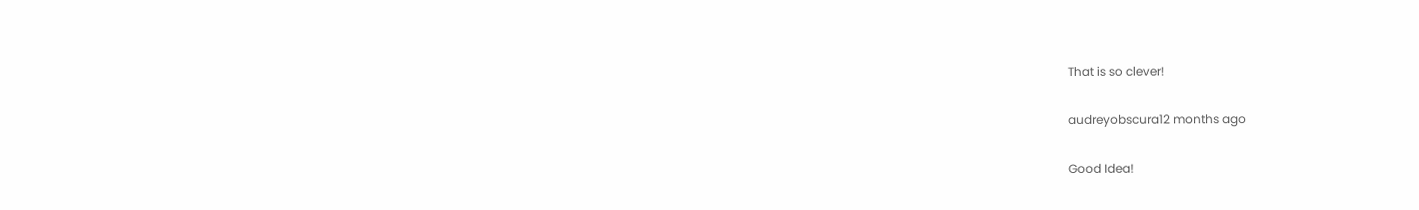That is so clever!

audreyobscura12 months ago

Good Idea!